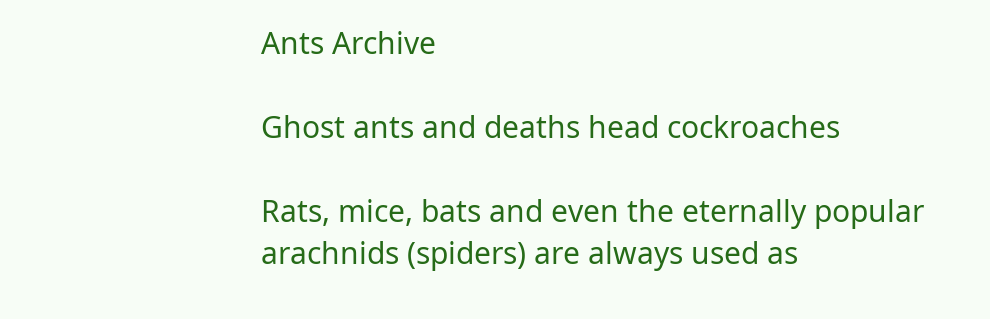Ants Archive

Ghost ants and deaths head cockroaches

Rats, mice, bats and even the eternally popular arachnids (spiders) are always used as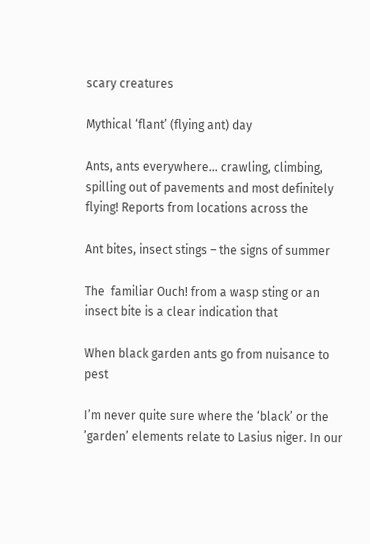scary creatures

Mythical ‘flant’ (flying ant) day

Ants, ants everywhere… crawling, climbing, spilling out of pavements and most definitely flying! Reports from locations across the

Ant bites, insect stings – the signs of summer

The  familiar Ouch! from a wasp sting or an insect bite is a clear indication that

When black garden ants go from nuisance to pest

I’m never quite sure where the ‘black’ or the ’garden’ elements relate to Lasius niger. In our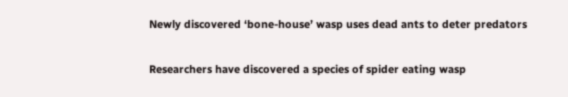Newly discovered ‘bone-house’ wasp uses dead ants to deter predators

Researchers have discovered a species of spider eating wasp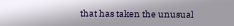that has taken the unusual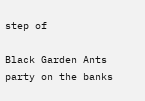step of

Black Garden Ants party on the banks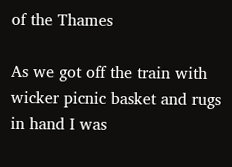of the Thames

As we got off the train with wicker picnic basket and rugs in hand I was